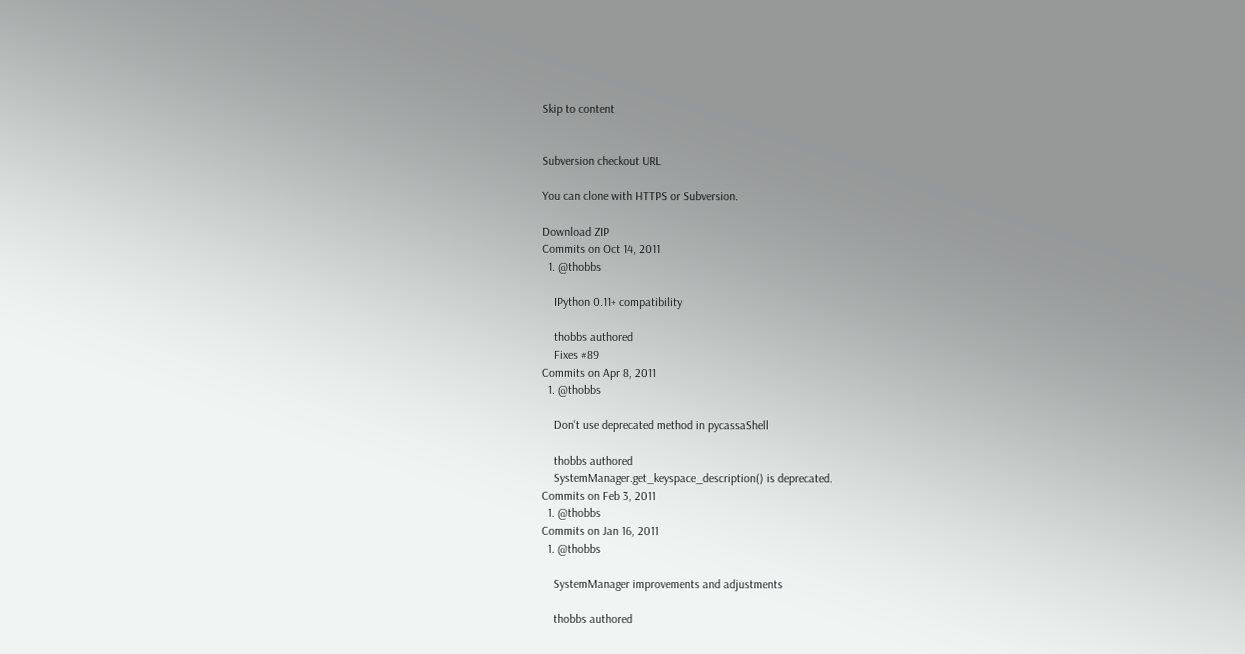Skip to content


Subversion checkout URL

You can clone with HTTPS or Subversion.

Download ZIP
Commits on Oct 14, 2011
  1. @thobbs

    IPython 0.11+ compatibility

    thobbs authored
    Fixes #89
Commits on Apr 8, 2011
  1. @thobbs

    Don't use deprecated method in pycassaShell

    thobbs authored
    SystemManager.get_keyspace_description() is deprecated.
Commits on Feb 3, 2011
  1. @thobbs
Commits on Jan 16, 2011
  1. @thobbs

    SystemManager improvements and adjustments

    thobbs authored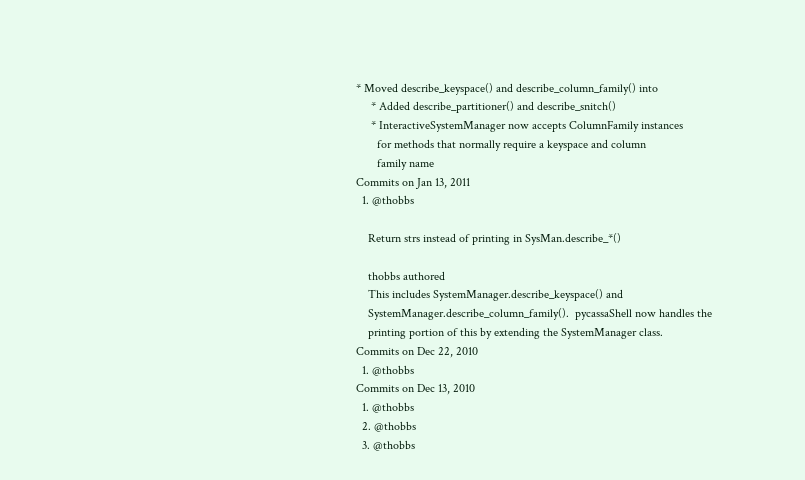* Moved describe_keyspace() and describe_column_family() into
     * Added describe_partitioner() and describe_snitch()
     * InteractiveSystemManager now accepts ColumnFamily instances
       for methods that normally require a keyspace and column
       family name
Commits on Jan 13, 2011
  1. @thobbs

    Return strs instead of printing in SysMan.describe_*()

    thobbs authored
    This includes SystemManager.describe_keyspace() and
    SystemManager.describe_column_family().  pycassaShell now handles the
    printing portion of this by extending the SystemManager class.
Commits on Dec 22, 2010
  1. @thobbs
Commits on Dec 13, 2010
  1. @thobbs
  2. @thobbs
  3. @thobbs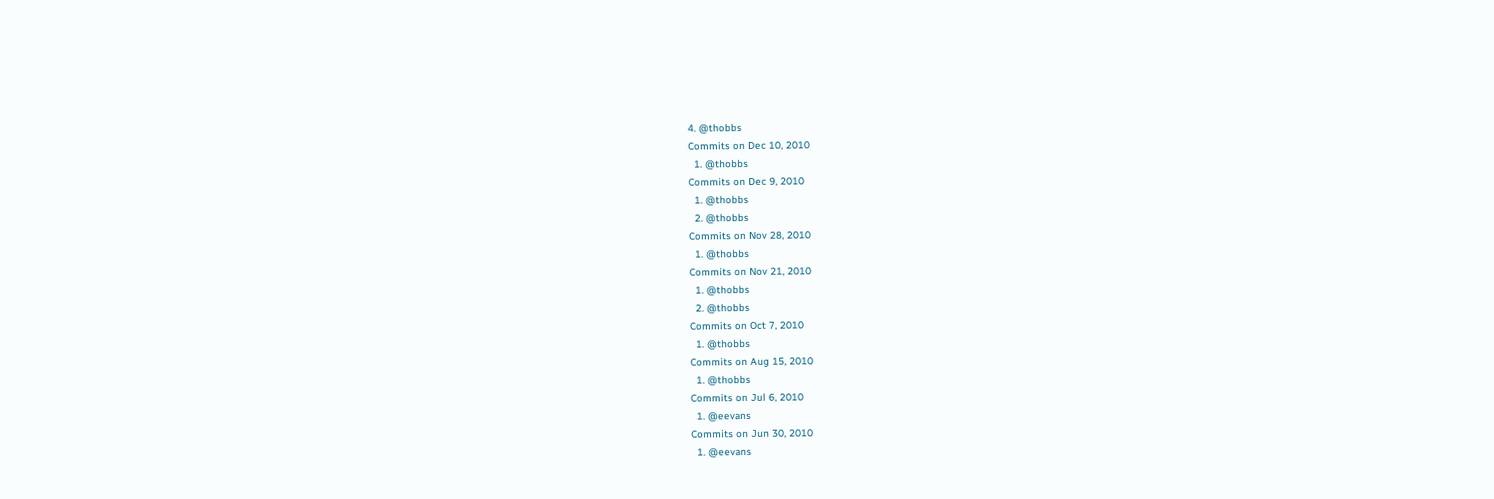4. @thobbs
Commits on Dec 10, 2010
  1. @thobbs
Commits on Dec 9, 2010
  1. @thobbs
  2. @thobbs
Commits on Nov 28, 2010
  1. @thobbs
Commits on Nov 21, 2010
  1. @thobbs
  2. @thobbs
Commits on Oct 7, 2010
  1. @thobbs
Commits on Aug 15, 2010
  1. @thobbs
Commits on Jul 6, 2010
  1. @eevans
Commits on Jun 30, 2010
  1. @eevans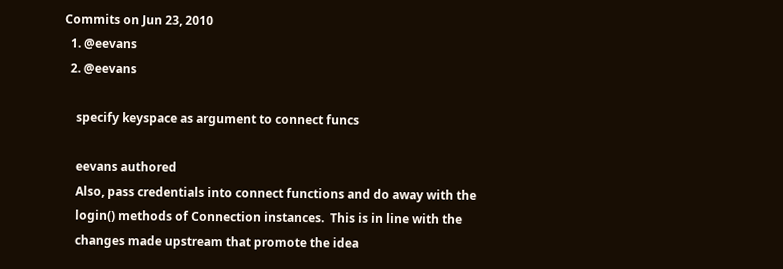Commits on Jun 23, 2010
  1. @eevans
  2. @eevans

    specify keyspace as argument to connect funcs

    eevans authored
    Also, pass credentials into connect functions and do away with the
    login() methods of Connection instances.  This is in line with the
    changes made upstream that promote the idea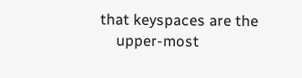that keyspaces are the
    upper-most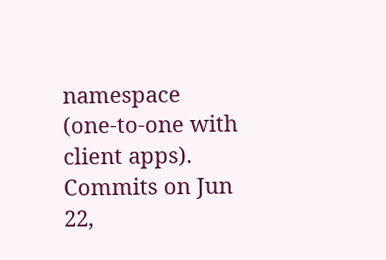namespace (one-to-one with client apps).
Commits on Jun 22,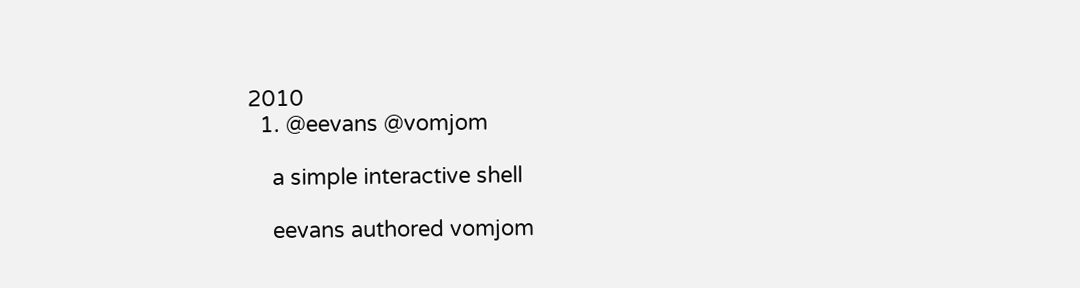2010
  1. @eevans @vomjom

    a simple interactive shell

    eevans authored vomjom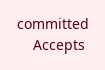committed
    Accepts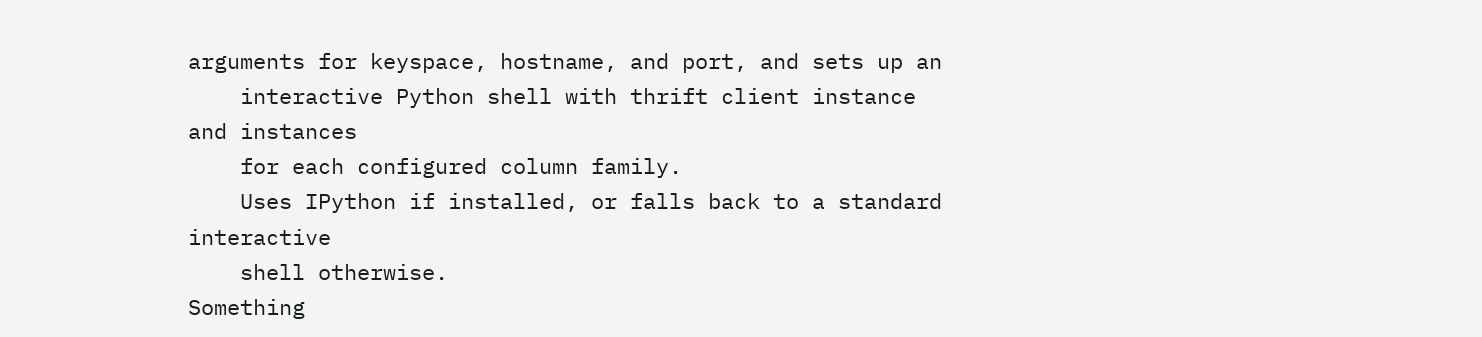arguments for keyspace, hostname, and port, and sets up an
    interactive Python shell with thrift client instance and instances
    for each configured column family.
    Uses IPython if installed, or falls back to a standard interactive
    shell otherwise.
Something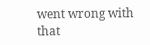went wrong with that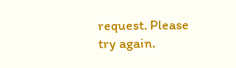request. Please try again.